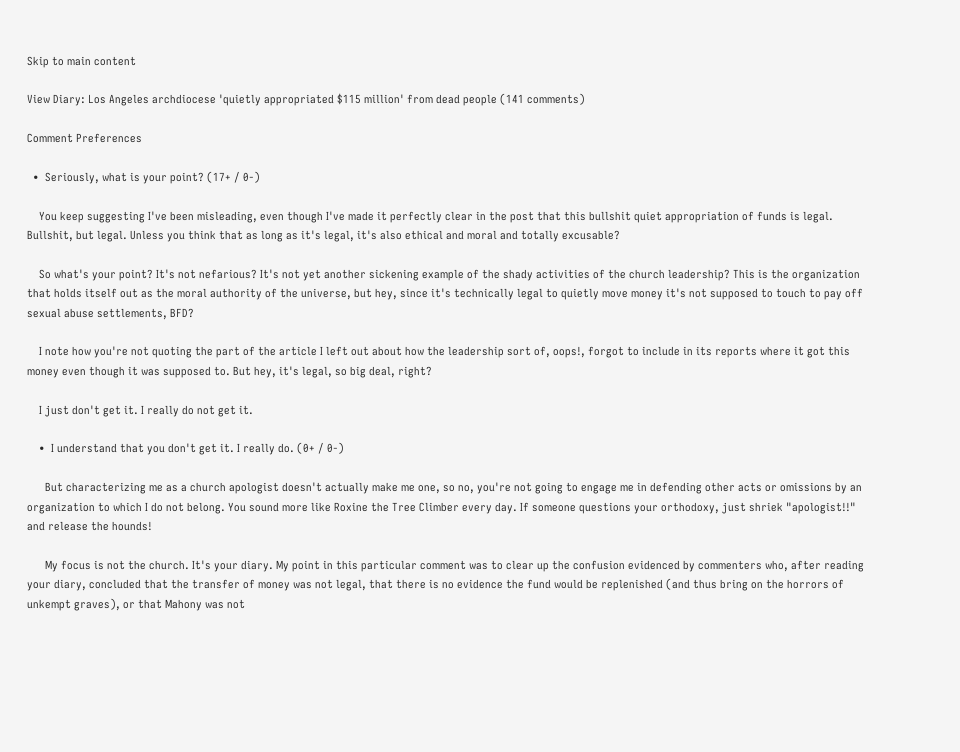Skip to main content

View Diary: Los Angeles archdiocese 'quietly appropriated $115 million' from dead people (141 comments)

Comment Preferences

  •  Seriously, what is your point? (17+ / 0-)

    You keep suggesting I've been misleading, even though I've made it perfectly clear in the post that this bullshit quiet appropriation of funds is legal. Bullshit, but legal. Unless you think that as long as it's legal, it's also ethical and moral and totally excusable?

    So what's your point? It's not nefarious? It's not yet another sickening example of the shady activities of the church leadership? This is the organization that holds itself out as the moral authority of the universe, but hey, since it's technically legal to quietly move money it's not supposed to touch to pay off sexual abuse settlements, BFD?

    I note how you're not quoting the part of the article I left out about how the leadership sort of, oops!, forgot to include in its reports where it got this money even though it was supposed to. But hey, it's legal, so big deal, right?

    I just don't get it. I really do not get it.

    •  I understand that you don't get it. I really do. (0+ / 0-)

      But characterizing me as a church apologist doesn't actually make me one, so no, you're not going to engage me in defending other acts or omissions by an organization to which I do not belong. You sound more like Roxine the Tree Climber every day. If someone questions your orthodoxy, just shriek "apologist!!" and release the hounds!

      My focus is not the church. It's your diary. My point in this particular comment was to clear up the confusion evidenced by commenters who, after reading your diary, concluded that the transfer of money was not legal, that there is no evidence the fund would be replenished (and thus bring on the horrors of unkempt graves), or that Mahony was not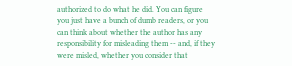authorized to do what he did. You can figure you just have a bunch of dumb readers, or you can think about whether the author has any responsibility for misleading them -- and, if they were misled, whether you consider that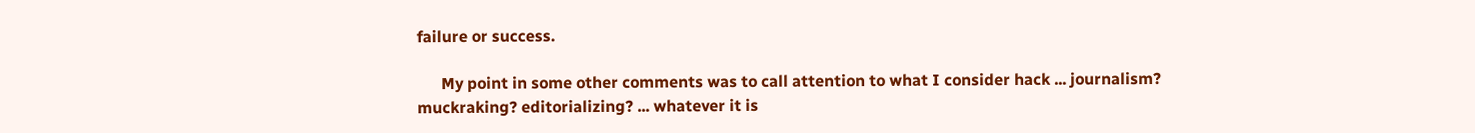failure or success.

      My point in some other comments was to call attention to what I consider hack ... journalism? muckraking? editorializing? ... whatever it is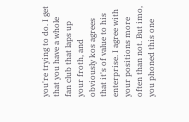you're trying to do. I get that you have a whole fan club that laps up your froth, and obviously kos agrees that it's of value to his enterprise. I agree with your positions more often than not. But imo, you phoned this one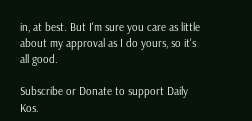in, at best. But I'm sure you care as little about my approval as I do yours, so it's all good.

Subscribe or Donate to support Daily Kos.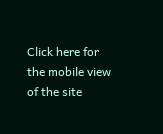Click here for the mobile view of the site